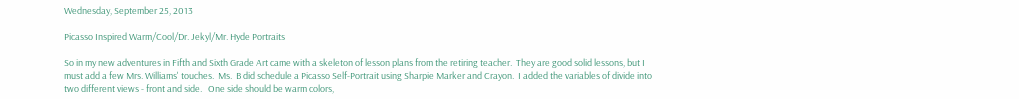Wednesday, September 25, 2013

Picasso Inspired Warm/Cool/Dr. Jekyl/Mr. Hyde Portraits

So in my new adventures in Fifth and Sixth Grade Art came with a skeleton of lesson plans from the retiring teacher.  They are good solid lessons, but I must add a few Mrs. Williams' touches.  Ms.  B did schedule a Picasso Self-Portrait using Sharpie Marker and Crayon.  I added the variables of divide into two different views - front and side.   One side should be warm colors,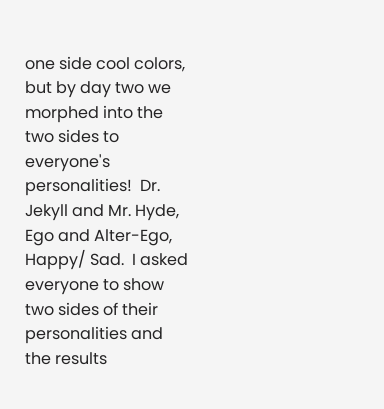one side cool colors, but by day two we morphed into the two sides to everyone's personalities!  Dr. Jekyll and Mr. Hyde, Ego and Alter-Ego, Happy/ Sad.  I asked everyone to show two sides of their personalities and the results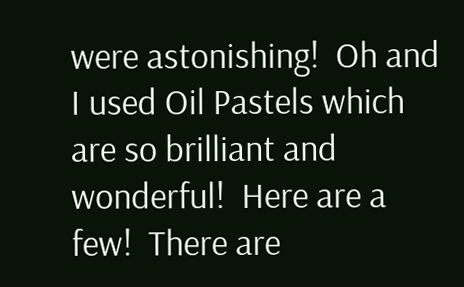were astonishing!  Oh and I used Oil Pastels which are so brilliant and wonderful!  Here are a few!  There are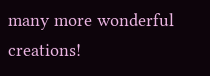many more wonderful creations!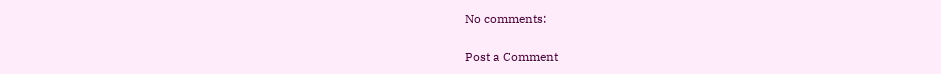No comments:

Post a Comment